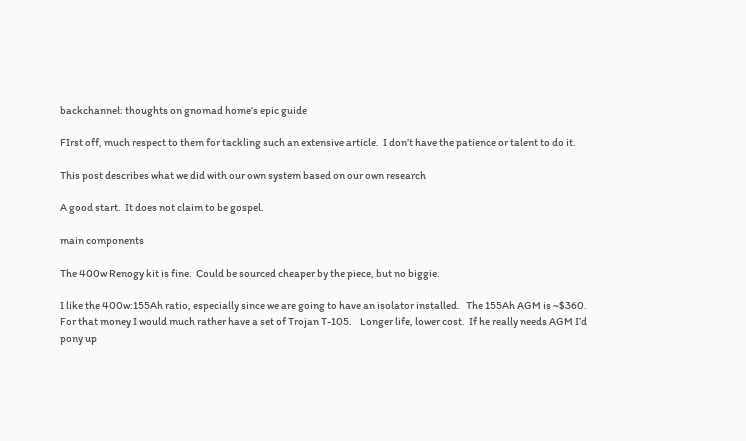backchannel: thoughts on gnomad home’s epic guide

FIrst off, much respect to them for tackling such an extensive article.  I don’t have the patience or talent to do it.

This post describes what we did with our own system based on our own research

A good start.  It does not claim to be gospel.

main components

The 400w Renogy kit is fine.  Could be sourced cheaper by the piece, but no biggie.

I like the 400w:155Ah ratio, especially since we are going to have an isolator installed.   The 155Ah AGM is ~$360.  For that money I would much rather have a set of Trojan T-105.    Longer life, lower cost.  If he really needs AGM I’d pony up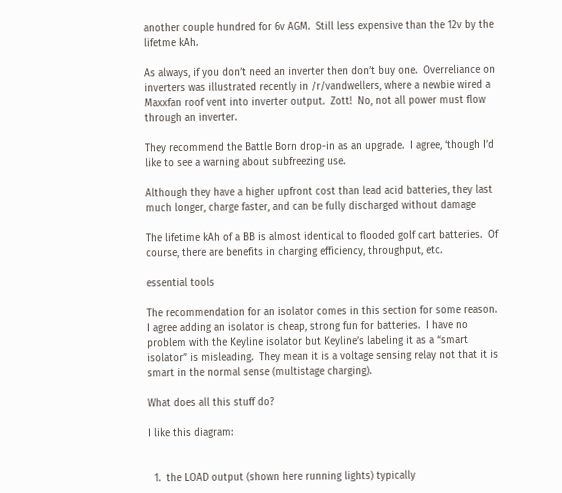another couple hundred for 6v AGM.  Still less expensive than the 12v by the lifetme kAh.

As always, if you don’t need an inverter then don’t buy one.  Overreliance on inverters was illustrated recently in /r/vandwellers, where a newbie wired a Maxxfan roof vent into inverter output.  Zott!  No, not all power must flow through an inverter.

They recommend the Battle Born drop-in as an upgrade.  I agree, ‘though I’d like to see a warning about subfreezing use.

Although they have a higher upfront cost than lead acid batteries, they last much longer, charge faster, and can be fully discharged without damage

The lifetime kAh of a BB is almost identical to flooded golf cart batteries.  Of course, there are benefits in charging efficiency, throughput, etc.

essential tools

The recommendation for an isolator comes in this section for some reason.  I agree adding an isolator is cheap, strong fun for batteries.  I have no problem with the Keyline isolator but Keyline’s labeling it as a “smart isolator” is misleading.  They mean it is a voltage sensing relay not that it is smart in the normal sense (multistage charging).

What does all this stuff do?

I like this diagram:


  1.  the LOAD output (shown here running lights) typically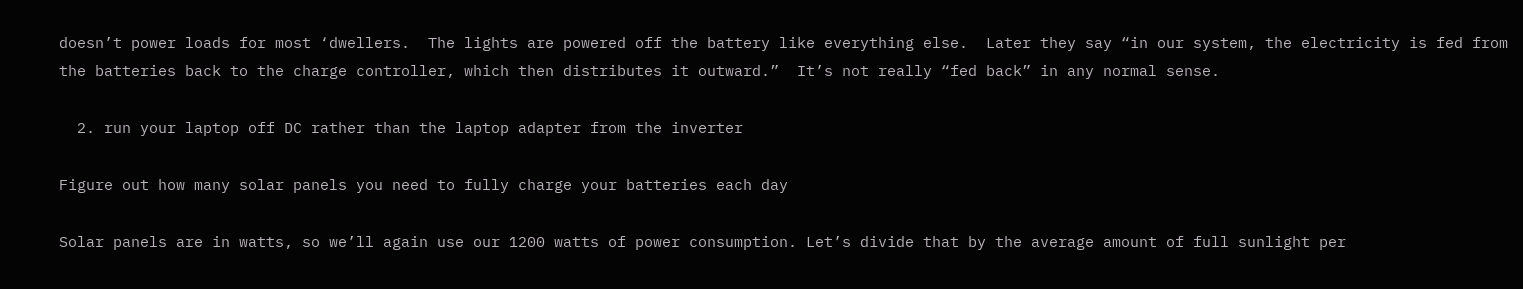doesn’t power loads for most ‘dwellers.  The lights are powered off the battery like everything else.  Later they say “in our system, the electricity is fed from the batteries back to the charge controller, which then distributes it outward.”  It’s not really “fed back” in any normal sense.

  2. run your laptop off DC rather than the laptop adapter from the inverter

Figure out how many solar panels you need to fully charge your batteries each day

Solar panels are in watts, so we’ll again use our 1200 watts of power consumption. Let’s divide that by the average amount of full sunlight per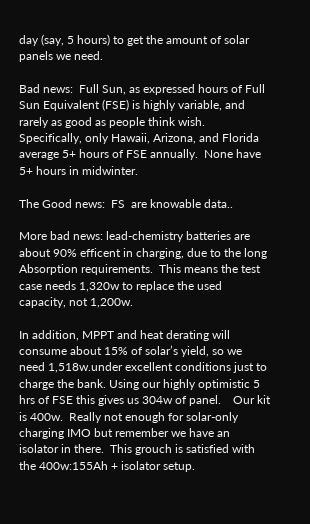day (say, 5 hours) to get the amount of solar panels we need.

Bad news:  Full Sun, as expressed hours of Full Sun Equivalent (FSE) is highly variable, and rarely as good as people think wish.  Specifically, only Hawaii, Arizona, and Florida average 5+ hours of FSE annually.  None have 5+ hours in midwinter.

The Good news:  FS  are knowable data..

More bad news: lead-chemistry batteries are about 90% efficent in charging, due to the long Absorption requirements.  This means the test case needs 1,320w to replace the used capacity, not 1,200w.

In addition, MPPT and heat derating will consume about 15% of solar’s yield, so we need 1,518w.under excellent conditions just to charge the bank. Using our highly optimistic 5 hrs of FSE this gives us 304w of panel.    Our kit is 400w.  Really not enough for solar-only charging IMO but remember we have an isolator in there.  This grouch is satisfied with the 400w:155Ah + isolator setup.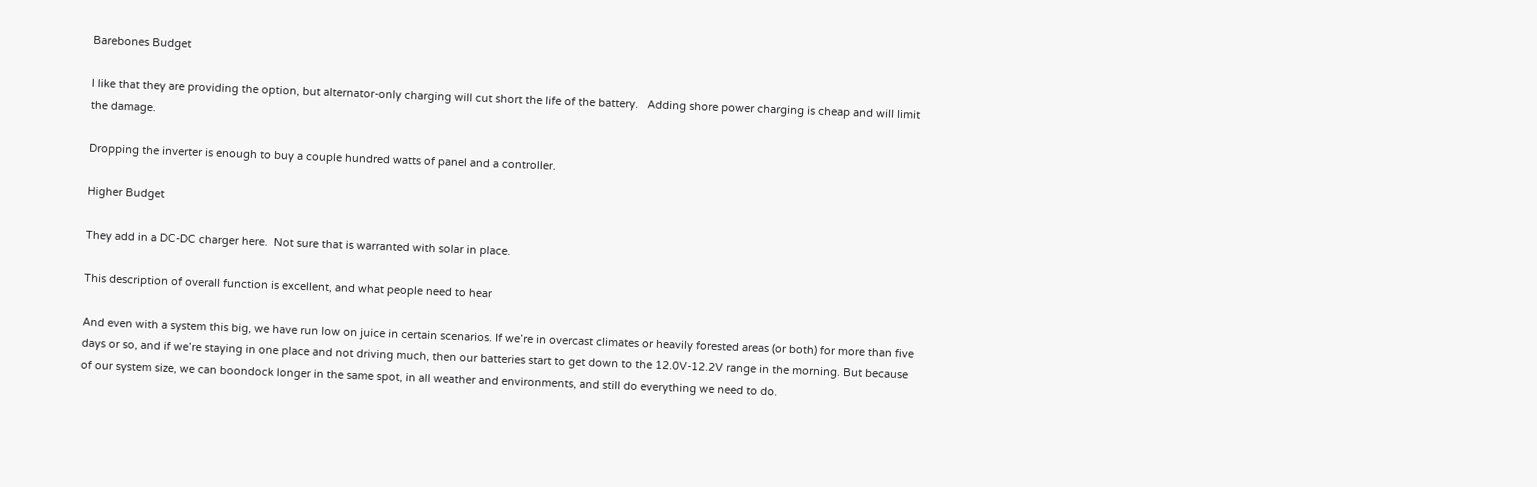Barebones Budget

I like that they are providing the option, but alternator-only charging will cut short the life of the battery.   Adding shore power charging is cheap and will limit the damage.

Dropping the inverter is enough to buy a couple hundred watts of panel and a controller.

Higher Budget

They add in a DC-DC charger here.  Not sure that is warranted with solar in place.

This description of overall function is excellent, and what people need to hear

And even with a system this big, we have run low on juice in certain scenarios. If we’re in overcast climates or heavily forested areas (or both) for more than five days or so, and if we’re staying in one place and not driving much, then our batteries start to get down to the 12.0V-12.2V range in the morning. But because of our system size, we can boondock longer in the same spot, in all weather and environments, and still do everything we need to do.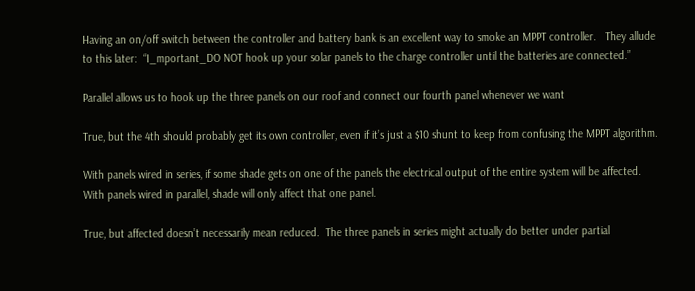Having an on/off switch between the controller and battery bank is an excellent way to smoke an MPPT controller.   They allude to this later:  “I_mportant_DO NOT hook up your solar panels to the charge controller until the batteries are connected.”

Parallel allows us to hook up the three panels on our roof and connect our fourth panel whenever we want

True, but the 4th should probably get its own controller, even if it’s just a $10 shunt to keep from confusing the MPPT algorithm.

With panels wired in series, if some shade gets on one of the panels the electrical output of the entire system will be affected. With panels wired in parallel, shade will only affect that one panel.

True, but affected doesn’t necessarily mean reduced.  The three panels in series might actually do better under partial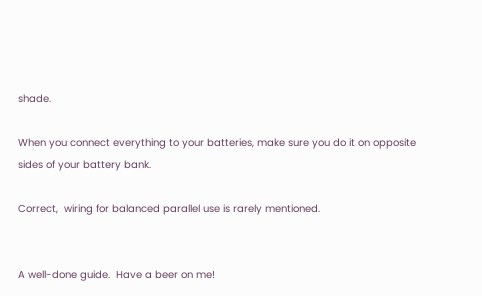shade.

When you connect everything to your batteries, make sure you do it on opposite sides of your battery bank.

Correct,  wiring for balanced parallel use is rarely mentioned.


A well-done guide.  Have a beer on me!